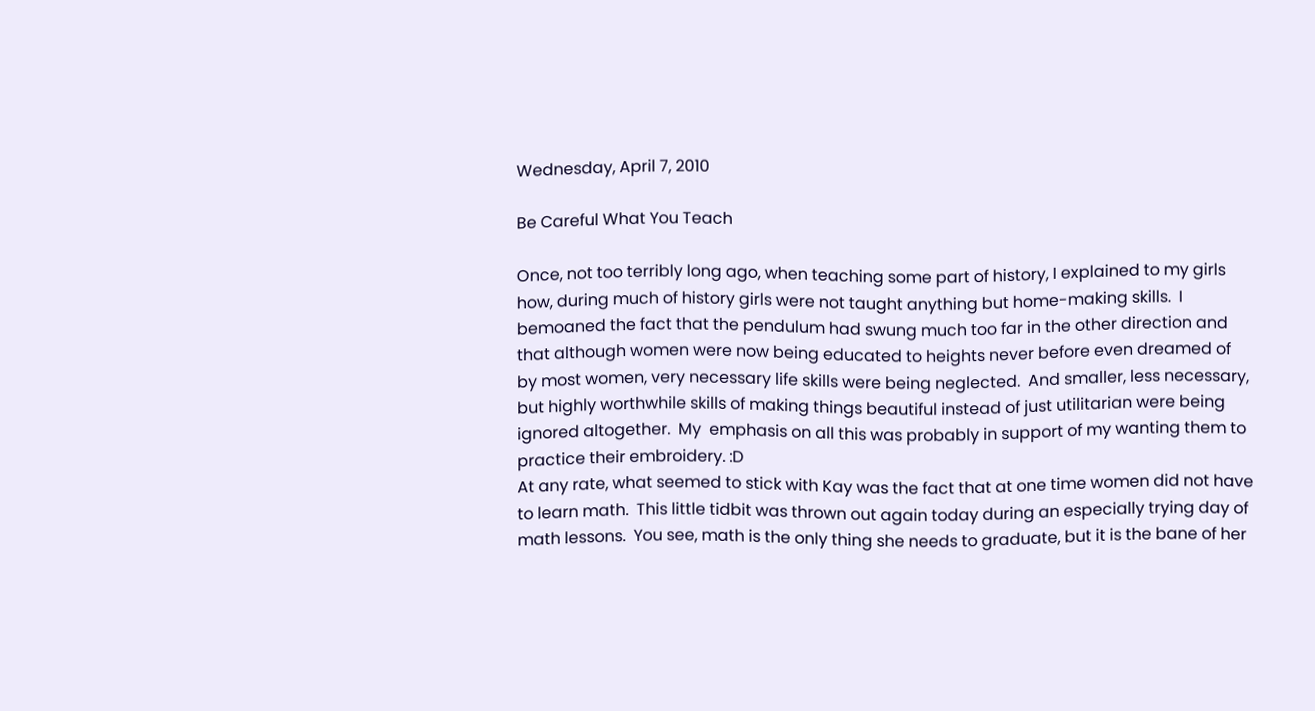Wednesday, April 7, 2010

Be Careful What You Teach

Once, not too terribly long ago, when teaching some part of history, I explained to my girls how, during much of history girls were not taught anything but home-making skills.  I bemoaned the fact that the pendulum had swung much too far in the other direction and that although women were now being educated to heights never before even dreamed of by most women, very necessary life skills were being neglected.  And smaller, less necessary, but highly worthwhile skills of making things beautiful instead of just utilitarian were being ignored altogether.  My  emphasis on all this was probably in support of my wanting them to practice their embroidery. :D
At any rate, what seemed to stick with Kay was the fact that at one time women did not have to learn math.  This little tidbit was thrown out again today during an especially trying day of math lessons.  You see, math is the only thing she needs to graduate, but it is the bane of her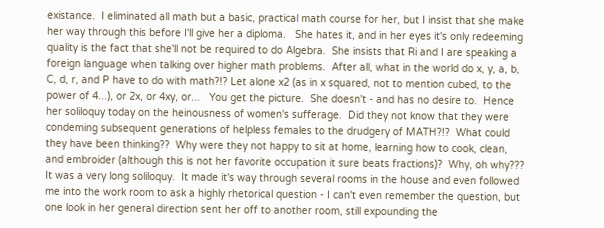existance.  I eliminated all math but a basic, practical math course for her, but I insist that she make her way through this before I'll give her a diploma.   She hates it, and in her eyes it's only redeeming quality is the fact that she'll not be required to do Algebra.  She insists that Ri and I are speaking a foreign language when talking over higher math problems.  After all, what in the world do x, y, a, b, C, d, r, and P have to do with math?!? Let alone x2 (as in x squared, not to mention cubed, to the power of 4...), or 2x, or 4xy, or...   You get the picture.  She doesn't - and has no desire to.  Hence her soliloquy today on the heinousness of women's sufferage.  Did they not know that they were condeming subsequent generations of helpless females to the drudgery of MATH?!?  What could they have been thinking??  Why were they not happy to sit at home, learning how to cook, clean, and embroider (although this is not her favorite occupation it sure beats fractions)?  Why, oh why???  It was a very long soliloquy.  It made it's way through several rooms in the house and even followed me into the work room to ask a highly rhetorical question - I can't even remember the question, but one look in her general direction sent her off to another room, still expounding the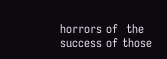horrors of  the success of those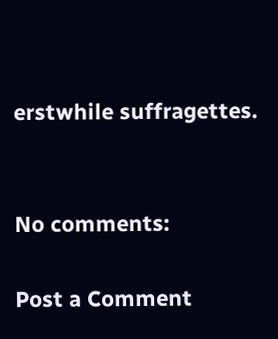erstwhile suffragettes.


No comments:

Post a Comment